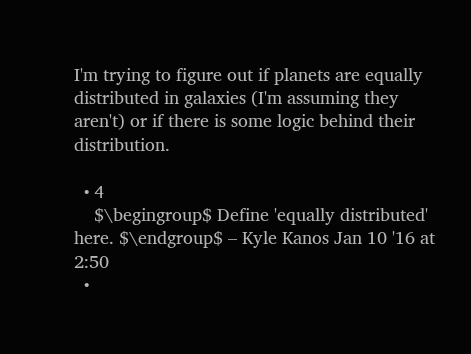I'm trying to figure out if planets are equally distributed in galaxies (I'm assuming they aren't) or if there is some logic behind their distribution.

  • 4
    $\begingroup$ Define 'equally distributed' here. $\endgroup$ – Kyle Kanos Jan 10 '16 at 2:50
  •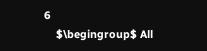6
    $\begingroup$ All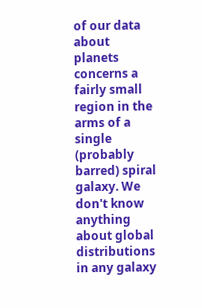of our data about planets concerns a fairly small region in the arms of a single (probably barred) spiral galaxy. We don't know anything about global distributions in any galaxy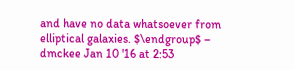and have no data whatsoever from elliptical galaxies. $\endgroup$ – dmckee Jan 10 '16 at 2:53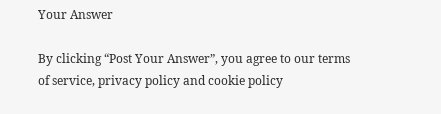Your Answer

By clicking “Post Your Answer”, you agree to our terms of service, privacy policy and cookie policy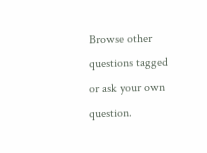Browse other questions tagged or ask your own question.